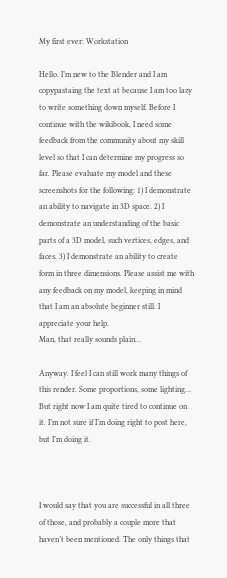My first ever: Workstation

Hello. I’m new to the Blender and I am copypastaing the text at because I am too lazy to write something down myself. Before I continue with the wikibook, I need some feedback from the community about my skill level so that I can determine my progress so far. Please evaluate my model and these screenshots for the following: 1) I demonstrate an ability to navigate in 3D space. 2) I demonstrate an understanding of the basic parts of a 3D model, such vertices, edges, and faces. 3) I demonstrate an ability to create form in three dimensions. Please assist me with any feedback on my model, keeping in mind that I am an absolute beginner still. I appreciate your help.
Man, that really sounds plain…

Anyway. I feel I can still work many things of this render. Some proportions, some lighting… But right now I am quite tired to continue on it. I’m not sure if I’m doing right to post here, but I’m doing it.



I would say that you are successful in all three of those, and probably a couple more that haven’t been mentioned. The only things that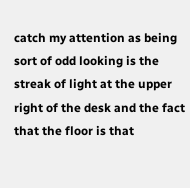catch my attention as being sort of odd looking is the streak of light at the upper right of the desk and the fact that the floor is that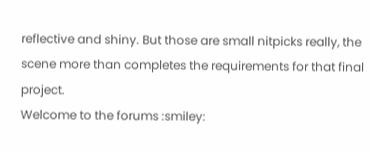reflective and shiny. But those are small nitpicks really, the scene more than completes the requirements for that final project.
Welcome to the forums :smiley: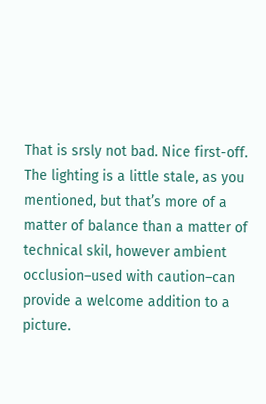That is srsly not bad. Nice first-off. The lighting is a little stale, as you mentioned, but that’s more of a matter of balance than a matter of technical skil, however ambient occlusion–used with caution–can provide a welcome addition to a picture.